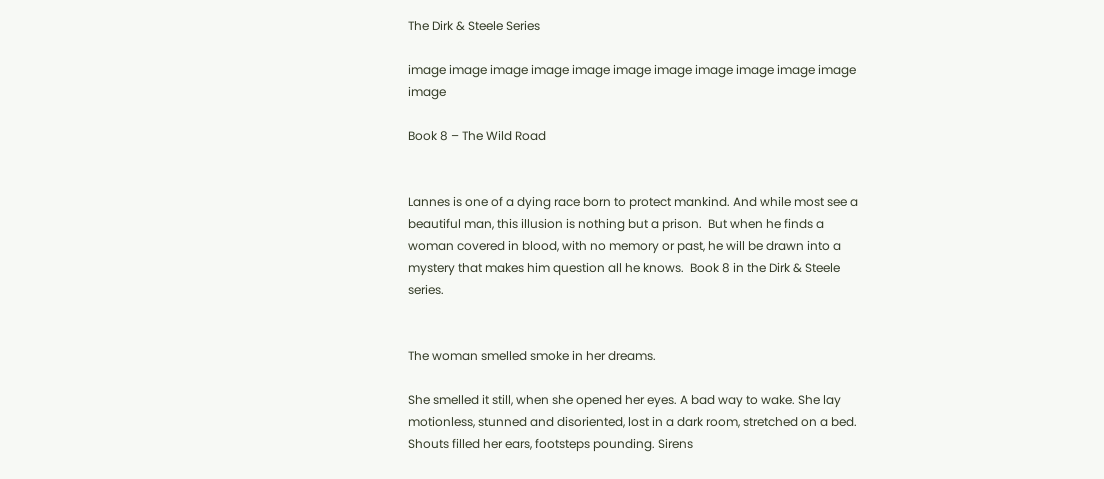The Dirk & Steele Series

image image image image image image image image image image image image

Book 8 – The Wild Road


Lannes is one of a dying race born to protect mankind. And while most see a beautiful man, this illusion is nothing but a prison.  But when he finds a woman covered in blood, with no memory or past, he will be drawn into a mystery that makes him question all he knows.  Book 8 in the Dirk & Steele series.


The woman smelled smoke in her dreams.

She smelled it still, when she opened her eyes. A bad way to wake. She lay motionless, stunned and disoriented, lost in a dark room, stretched on a bed. Shouts filled her ears, footsteps pounding. Sirens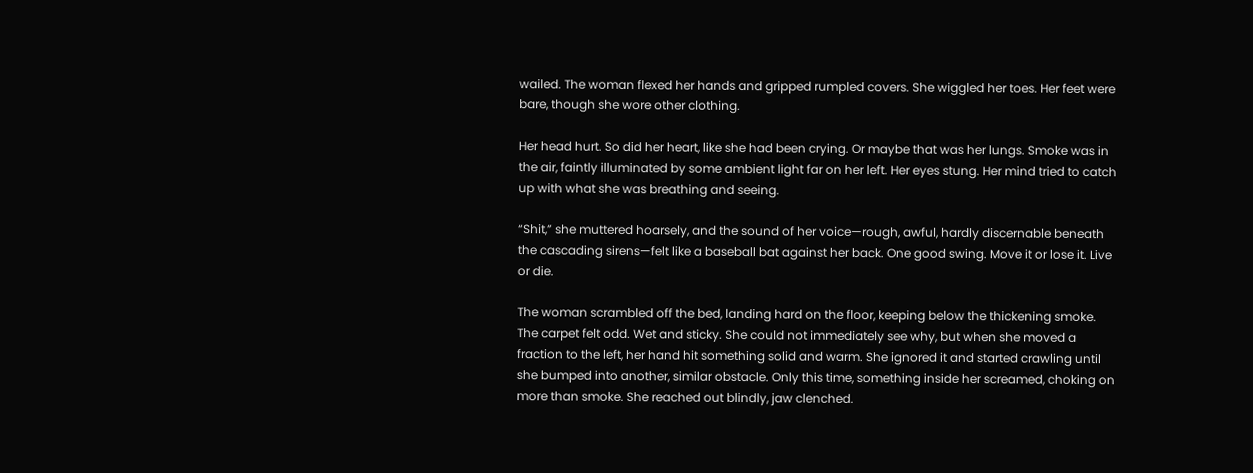wailed. The woman flexed her hands and gripped rumpled covers. She wiggled her toes. Her feet were bare, though she wore other clothing.

Her head hurt. So did her heart, like she had been crying. Or maybe that was her lungs. Smoke was in the air, faintly illuminated by some ambient light far on her left. Her eyes stung. Her mind tried to catch up with what she was breathing and seeing.

“Shit,” she muttered hoarsely, and the sound of her voice—rough, awful, hardly discernable beneath the cascading sirens—felt like a baseball bat against her back. One good swing. Move it or lose it. Live or die.

The woman scrambled off the bed, landing hard on the floor, keeping below the thickening smoke. The carpet felt odd. Wet and sticky. She could not immediately see why, but when she moved a fraction to the left, her hand hit something solid and warm. She ignored it and started crawling until she bumped into another, similar obstacle. Only this time, something inside her screamed, choking on more than smoke. She reached out blindly, jaw clenched.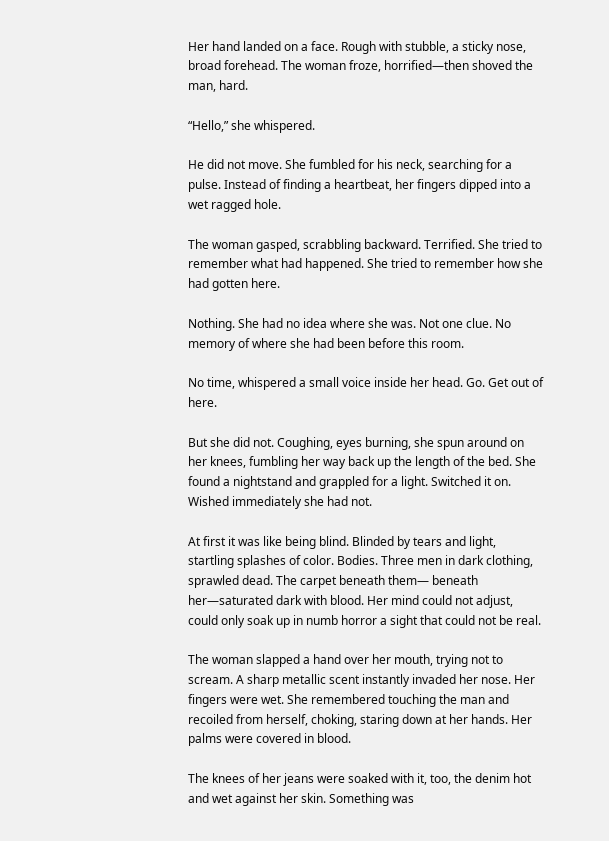Her hand landed on a face. Rough with stubble, a sticky nose, broad forehead. The woman froze, horrified—then shoved the man, hard.

“Hello,” she whispered.

He did not move. She fumbled for his neck, searching for a pulse. Instead of finding a heartbeat, her fingers dipped into a wet ragged hole.

The woman gasped, scrabbling backward. Terrified. She tried to remember what had happened. She tried to remember how she had gotten here.

Nothing. She had no idea where she was. Not one clue. No memory of where she had been before this room.

No time, whispered a small voice inside her head. Go. Get out of here.

But she did not. Coughing, eyes burning, she spun around on her knees, fumbling her way back up the length of the bed. She found a nightstand and grappled for a light. Switched it on. Wished immediately she had not.

At first it was like being blind. Blinded by tears and light, startling splashes of color. Bodies. Three men in dark clothing, sprawled dead. The carpet beneath them— beneath her—saturated dark with blood. Her mind could not adjust, could only soak up in numb horror a sight that could not be real.

The woman slapped a hand over her mouth, trying not to scream. A sharp metallic scent instantly invaded her nose. Her fingers were wet. She remembered touching the man and recoiled from herself, choking, staring down at her hands. Her palms were covered in blood.

The knees of her jeans were soaked with it, too, the denim hot and wet against her skin. Something was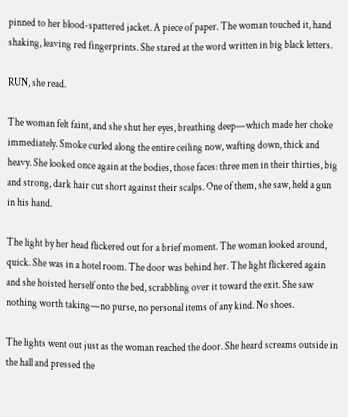pinned to her blood-spattered jacket. A piece of paper. The woman touched it, hand shaking, leaving red fingerprints. She stared at the word written in big black letters.

RUN, she read.

The woman felt faint, and she shut her eyes, breathing deep—which made her choke immediately. Smoke curled along the entire ceiling now, wafting down, thick and heavy. She looked once again at the bodies, those faces: three men in their thirties, big and strong, dark hair cut short against their scalps. One of them, she saw, held a gun in his hand.

The light by her head flickered out for a brief moment. The woman looked around, quick. She was in a hotel room. The door was behind her. The light flickered again and she hoisted herself onto the bed, scrabbling over it toward the exit. She saw nothing worth taking—no purse, no personal items of any kind. No shoes.

The lights went out just as the woman reached the door. She heard screams outside in the hall and pressed the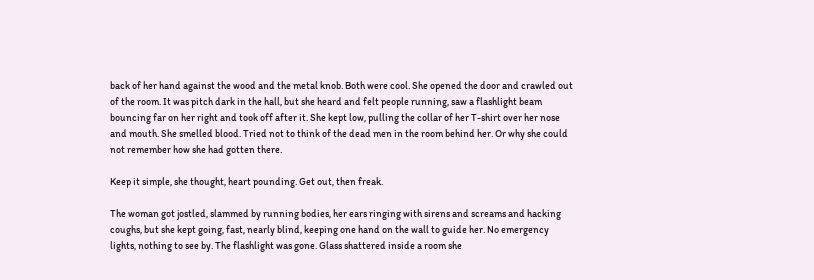back of her hand against the wood and the metal knob. Both were cool. She opened the door and crawled out of the room. It was pitch dark in the hall, but she heard and felt people running, saw a flashlight beam bouncing far on her right and took off after it. She kept low, pulling the collar of her T-shirt over her nose and mouth. She smelled blood. Tried not to think of the dead men in the room behind her. Or why she could not remember how she had gotten there.

Keep it simple, she thought, heart pounding. Get out, then freak.

The woman got jostled, slammed by running bodies, her ears ringing with sirens and screams and hacking coughs, but she kept going, fast, nearly blind, keeping one hand on the wall to guide her. No emergency lights, nothing to see by. The flashlight was gone. Glass shattered inside a room she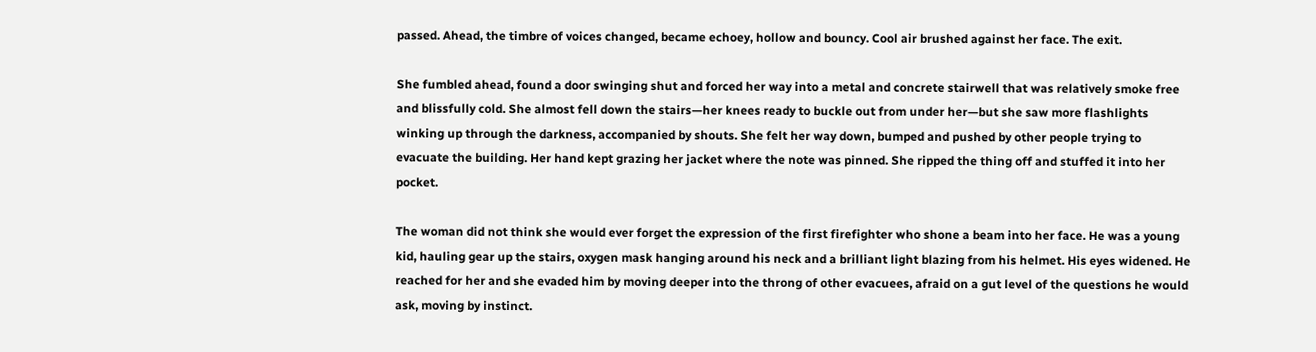passed. Ahead, the timbre of voices changed, became echoey, hollow and bouncy. Cool air brushed against her face. The exit.

She fumbled ahead, found a door swinging shut and forced her way into a metal and concrete stairwell that was relatively smoke free and blissfully cold. She almost fell down the stairs—her knees ready to buckle out from under her—but she saw more flashlights winking up through the darkness, accompanied by shouts. She felt her way down, bumped and pushed by other people trying to evacuate the building. Her hand kept grazing her jacket where the note was pinned. She ripped the thing off and stuffed it into her pocket.

The woman did not think she would ever forget the expression of the first firefighter who shone a beam into her face. He was a young kid, hauling gear up the stairs, oxygen mask hanging around his neck and a brilliant light blazing from his helmet. His eyes widened. He reached for her and she evaded him by moving deeper into the throng of other evacuees, afraid on a gut level of the questions he would ask, moving by instinct.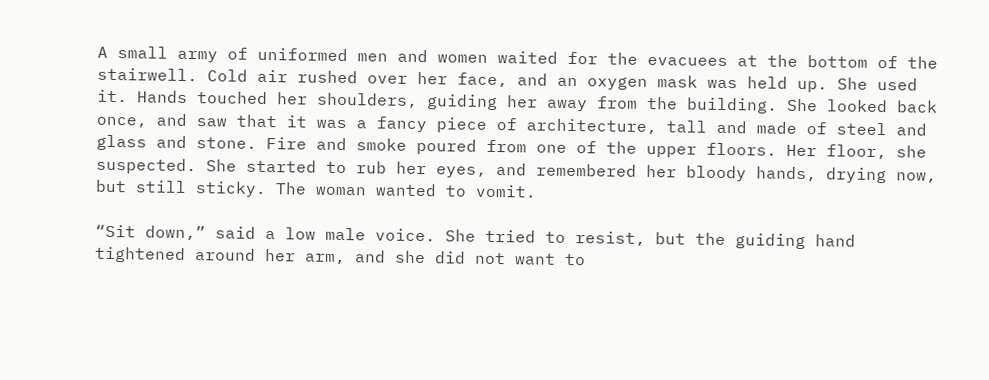A small army of uniformed men and women waited for the evacuees at the bottom of the stairwell. Cold air rushed over her face, and an oxygen mask was held up. She used it. Hands touched her shoulders, guiding her away from the building. She looked back once, and saw that it was a fancy piece of architecture, tall and made of steel and glass and stone. Fire and smoke poured from one of the upper floors. Her floor, she suspected. She started to rub her eyes, and remembered her bloody hands, drying now, but still sticky. The woman wanted to vomit.

“Sit down,” said a low male voice. She tried to resist, but the guiding hand tightened around her arm, and she did not want to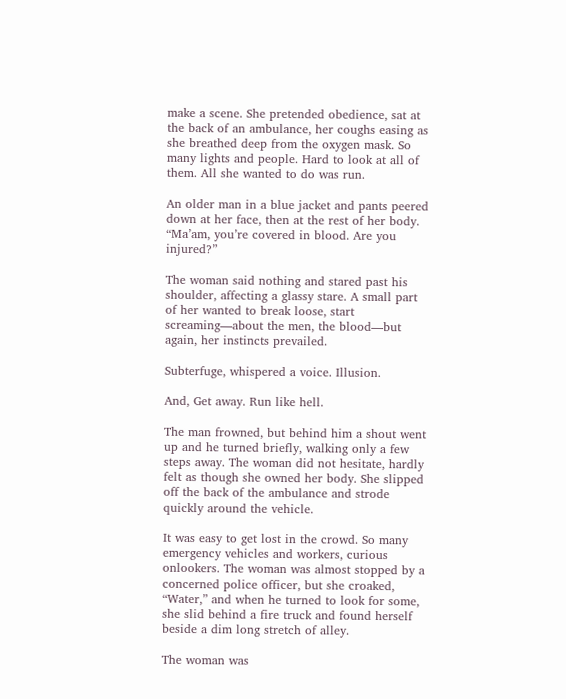make a scene. She pretended obedience, sat at the back of an ambulance, her coughs easing as she breathed deep from the oxygen mask. So many lights and people. Hard to look at all of them. All she wanted to do was run.

An older man in a blue jacket and pants peered down at her face, then at the rest of her body. “Ma’am, you’re covered in blood. Are you injured?”

The woman said nothing and stared past his shoulder, affecting a glassy stare. A small part of her wanted to break loose, start screaming—about the men, the blood—but again, her instincts prevailed.

Subterfuge, whispered a voice. Illusion.

And, Get away. Run like hell.

The man frowned, but behind him a shout went up and he turned briefly, walking only a few steps away. The woman did not hesitate, hardly felt as though she owned her body. She slipped off the back of the ambulance and strode quickly around the vehicle.

It was easy to get lost in the crowd. So many emergency vehicles and workers, curious onlookers. The woman was almost stopped by a concerned police officer, but she croaked, “Water,” and when he turned to look for some, she slid behind a fire truck and found herself beside a dim long stretch of alley.

The woman was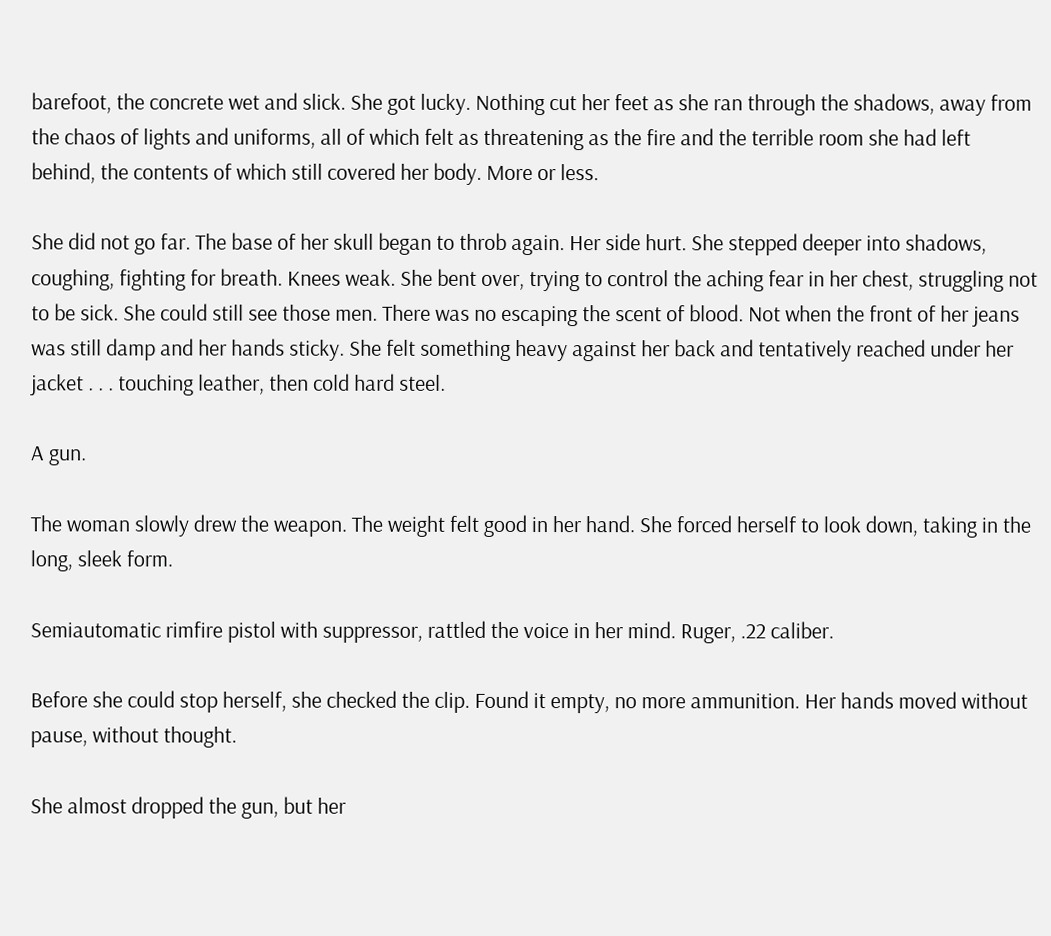barefoot, the concrete wet and slick. She got lucky. Nothing cut her feet as she ran through the shadows, away from the chaos of lights and uniforms, all of which felt as threatening as the fire and the terrible room she had left behind, the contents of which still covered her body. More or less.

She did not go far. The base of her skull began to throb again. Her side hurt. She stepped deeper into shadows, coughing, fighting for breath. Knees weak. She bent over, trying to control the aching fear in her chest, struggling not to be sick. She could still see those men. There was no escaping the scent of blood. Not when the front of her jeans was still damp and her hands sticky. She felt something heavy against her back and tentatively reached under her jacket . . . touching leather, then cold hard steel.

A gun.

The woman slowly drew the weapon. The weight felt good in her hand. She forced herself to look down, taking in the long, sleek form.

Semiautomatic rimfire pistol with suppressor, rattled the voice in her mind. Ruger, .22 caliber.

Before she could stop herself, she checked the clip. Found it empty, no more ammunition. Her hands moved without pause, without thought.

She almost dropped the gun, but her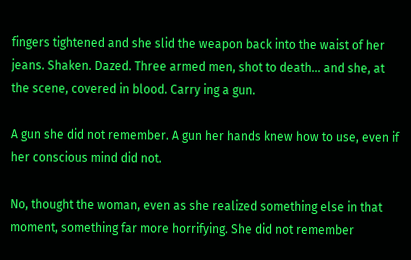fingers tightened and she slid the weapon back into the waist of her jeans. Shaken. Dazed. Three armed men, shot to death… and she, at the scene, covered in blood. Carry ing a gun.

A gun she did not remember. A gun her hands knew how to use, even if her conscious mind did not.

No, thought the woman, even as she realized something else in that moment, something far more horrifying. She did not remember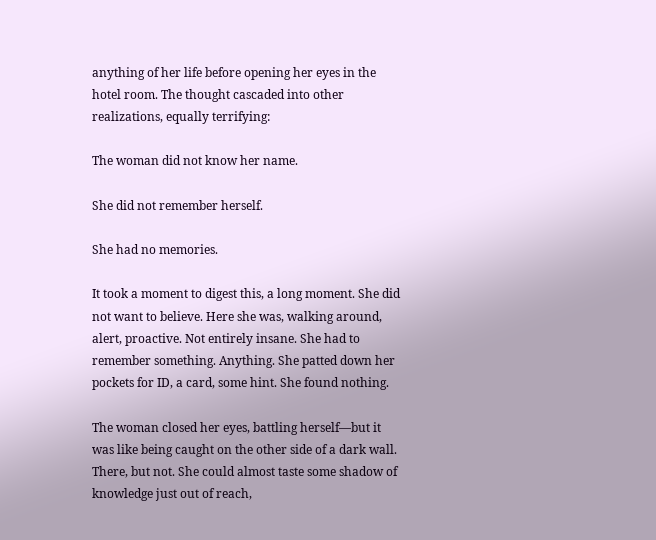anything of her life before opening her eyes in the hotel room. The thought cascaded into other realizations, equally terrifying:

The woman did not know her name.

She did not remember herself.

She had no memories.

It took a moment to digest this, a long moment. She did not want to believe. Here she was, walking around, alert, proactive. Not entirely insane. She had to remember something. Anything. She patted down her pockets for ID, a card, some hint. She found nothing.

The woman closed her eyes, battling herself—but it was like being caught on the other side of a dark wall. There, but not. She could almost taste some shadow of knowledge just out of reach,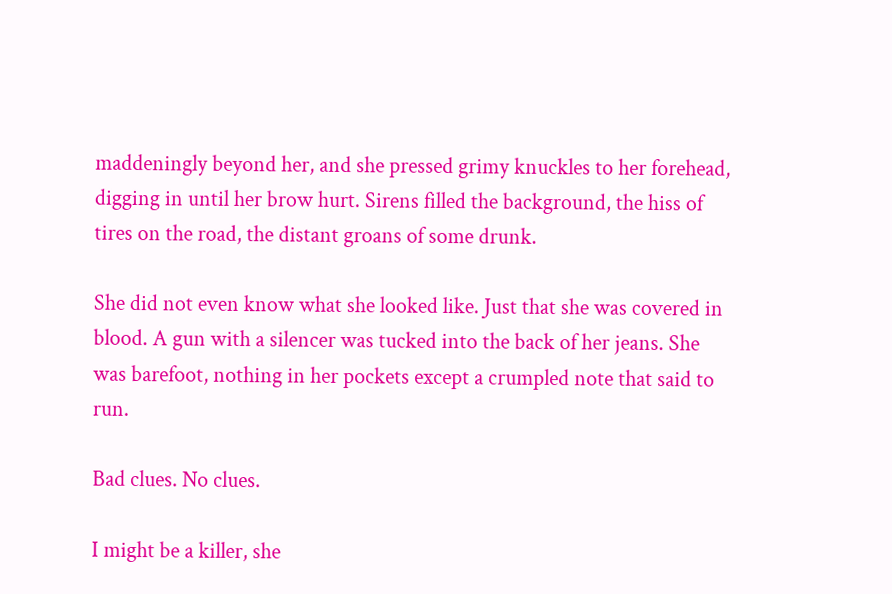maddeningly beyond her, and she pressed grimy knuckles to her forehead, digging in until her brow hurt. Sirens filled the background, the hiss of tires on the road, the distant groans of some drunk.

She did not even know what she looked like. Just that she was covered in blood. A gun with a silencer was tucked into the back of her jeans. She was barefoot, nothing in her pockets except a crumpled note that said to run.

Bad clues. No clues.

I might be a killer, she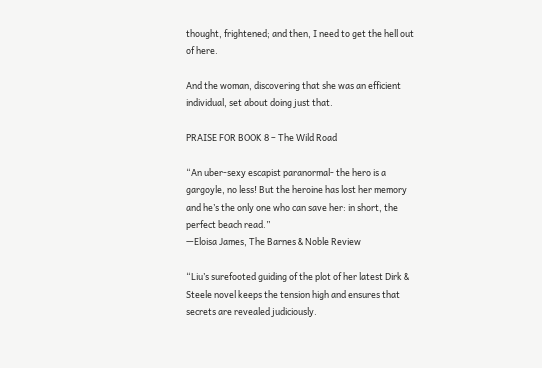thought, frightened; and then, I need to get the hell out of here.

And the woman, discovering that she was an efficient individual, set about doing just that.

PRAISE FOR BOOK 8 – The Wild Road

“An uber-sexy escapist paranormal- the hero is a gargoyle, no less! But the heroine has lost her memory and he’s the only one who can save her: in short, the perfect beach read.”
—Eloisa James, The Barnes & Noble Review

“Liu’s surefooted guiding of the plot of her latest Dirk & Steele novel keeps the tension high and ensures that secrets are revealed judiciously.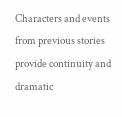Characters and events from previous stories provide continuity and dramatic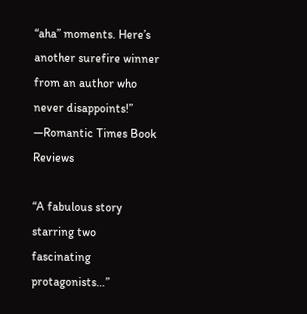“aha” moments. Here’s another surefire winner from an author who never disappoints!”
—Romantic Times Book Reviews

“A fabulous story starring two fascinating protagonists…”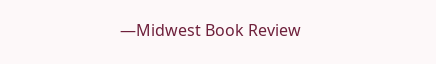—Midwest Book Review